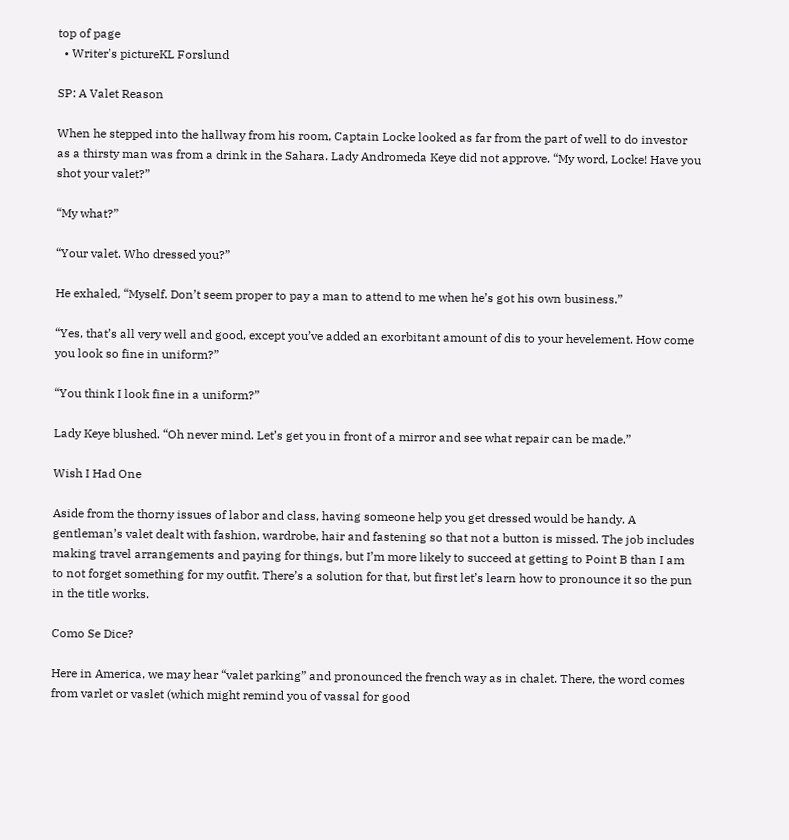top of page
  • Writer's pictureKL Forslund

SP: A Valet Reason

When he stepped into the hallway from his room, Captain Locke looked as far from the part of well to do investor as a thirsty man was from a drink in the Sahara. Lady Andromeda Keye did not approve. “My word, Locke! Have you shot your valet?”

“My what?”

“Your valet. Who dressed you?”

He exhaled, “Myself. Don’t seem proper to pay a man to attend to me when he’s got his own business.”

“Yes, that’s all very well and good, except you’ve added an exorbitant amount of dis to your hevelement. How come you look so fine in uniform?”

“You think I look fine in a uniform?”

Lady Keye blushed. “Oh never mind. Let’s get you in front of a mirror and see what repair can be made.”

Wish I Had One

Aside from the thorny issues of labor and class, having someone help you get dressed would be handy. A gentleman’s valet dealt with fashion, wardrobe, hair and fastening so that not a button is missed. The job includes making travel arrangements and paying for things, but I’m more likely to succeed at getting to Point B than I am to not forget something for my outfit. There’s a solution for that, but first let’s learn how to pronounce it so the pun in the title works.

Como Se Dice?

Here in America, we may hear “valet parking” and pronounced the french way as in chalet. There, the word comes from varlet or vaslet (which might remind you of vassal for good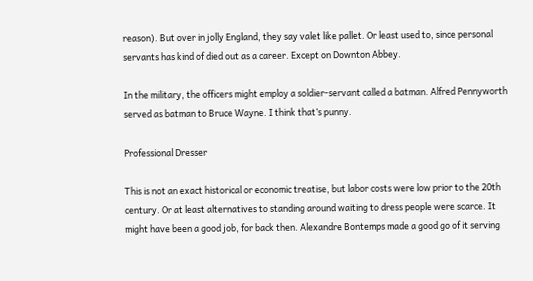reason). But over in jolly England, they say valet like pallet. Or least used to, since personal servants has kind of died out as a career. Except on Downton Abbey.

In the military, the officers might employ a soldier-servant called a batman. Alfred Pennyworth served as batman to Bruce Wayne. I think that’s punny.

Professional Dresser

This is not an exact historical or economic treatise, but labor costs were low prior to the 20th century. Or at least alternatives to standing around waiting to dress people were scarce. It might have been a good job, for back then. Alexandre Bontemps made a good go of it serving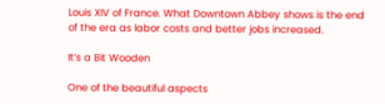Louis XIV of France. What Downtown Abbey shows is the end of the era as labor costs and better jobs increased.

It’s a Bit Wooden

One of the beautiful aspects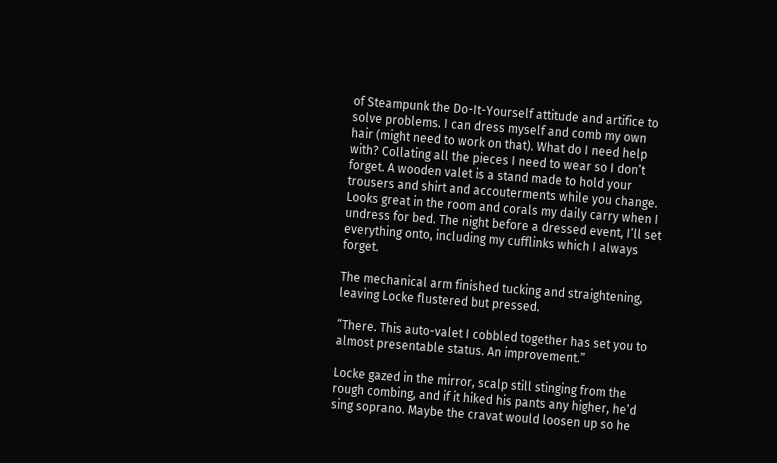of Steampunk the Do-It-Yourself attitude and artifice to solve problems. I can dress myself and comb my own hair (might need to work on that). What do I need help with? Collating all the pieces I need to wear so I don’t forget. A wooden valet is a stand made to hold your trousers and shirt and accouterments while you change. Looks great in the room and corals my daily carry when I undress for bed. The night before a dressed event, I’ll set everything onto, including my cufflinks which I always forget.

The mechanical arm finished tucking and straightening, leaving Locke flustered but pressed.

“There. This auto-valet I cobbled together has set you to almost presentable status. An improvement.”

Locke gazed in the mirror, scalp still stinging from the rough combing, and if it hiked his pants any higher, he’d sing soprano. Maybe the cravat would loosen up so he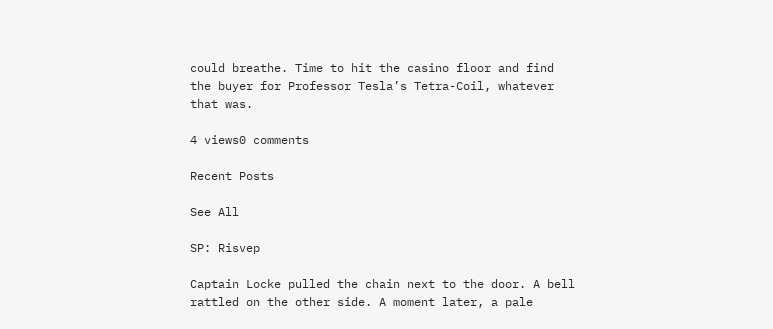could breathe. Time to hit the casino floor and find the buyer for Professor Tesla’s Tetra-Coil, whatever that was.

4 views0 comments

Recent Posts

See All

SP: Risvep

Captain Locke pulled the chain next to the door. A bell rattled on the other side. A moment later, a pale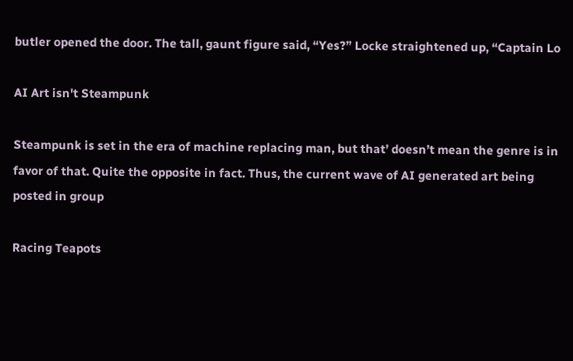butler opened the door. The tall, gaunt figure said, “Yes?” Locke straightened up, “Captain Lo

AI Art isn't Steampunk

Steampunk is set in the era of machine replacing man, but that’ doesn’t mean the genre is in favor of that. Quite the opposite in fact. Thus, the current wave of AI generated art being posted in group

Racing Teapots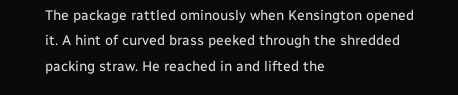The package rattled ominously when Kensington opened it. A hint of curved brass peeked through the shredded packing straw. He reached in and lifted the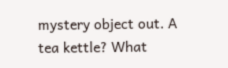mystery object out. A tea kettle? What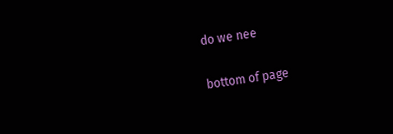do we nee

bottom of page